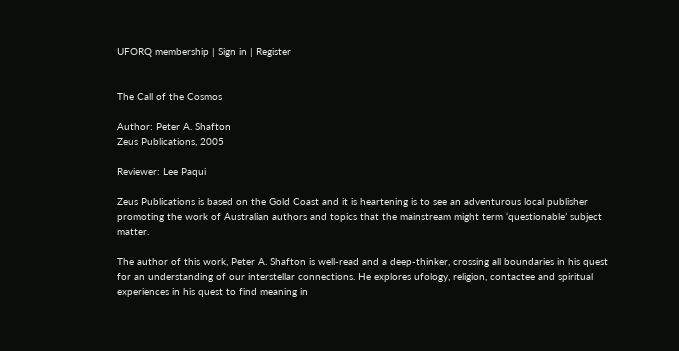UFORQ membership | Sign in | Register


The Call of the Cosmos

Author: Peter A. Shafton
Zeus Publications, 2005

Reviewer: Lee Paqui

Zeus Publications is based on the Gold Coast and it is heartening is to see an adventurous local publisher promoting the work of Australian authors and topics that the mainstream might term ‘questionable’ subject matter.

The author of this work, Peter A. Shafton is well-read and a deep-thinker, crossing all boundaries in his quest for an understanding of our interstellar connections. He explores ufology, religion, contactee and spiritual experiences in his quest to find meaning in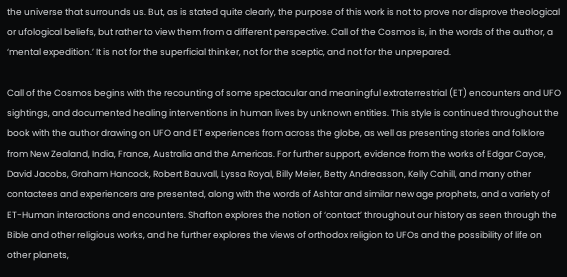the universe that surrounds us. But, as is stated quite clearly, the purpose of this work is not to prove nor disprove theological or ufological beliefs, but rather to view them from a different perspective. Call of the Cosmos is, in the words of the author, a ‘mental expedition.’ It is not for the superficial thinker, not for the sceptic, and not for the unprepared.

Call of the Cosmos begins with the recounting of some spectacular and meaningful extraterrestrial (ET) encounters and UFO sightings, and documented healing interventions in human lives by unknown entities. This style is continued throughout the book with the author drawing on UFO and ET experiences from across the globe, as well as presenting stories and folklore from New Zealand, India, France, Australia and the Americas. For further support, evidence from the works of Edgar Cayce, David Jacobs, Graham Hancock, Robert Bauvall, Lyssa Royal, Billy Meier, Betty Andreasson, Kelly Cahill, and many other contactees and experiencers are presented, along with the words of Ashtar and similar new age prophets, and a variety of ET-Human interactions and encounters. Shafton explores the notion of ‘contact’ throughout our history as seen through the Bible and other religious works, and he further explores the views of orthodox religion to UFOs and the possibility of life on other planets,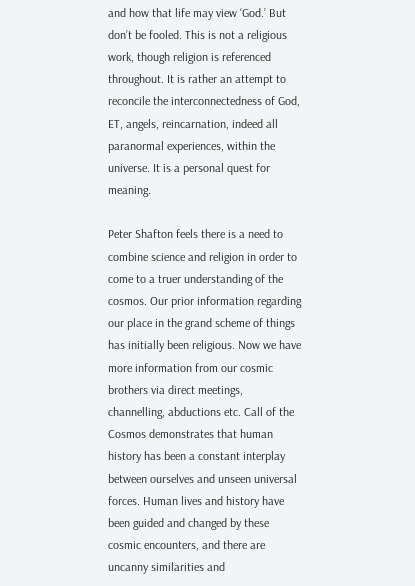and how that life may view ‘God.’ But don’t be fooled. This is not a religious work, though religion is referenced throughout. It is rather an attempt to reconcile the interconnectedness of God, ET, angels, reincarnation, indeed all paranormal experiences, within the universe. It is a personal quest for meaning.

Peter Shafton feels there is a need to combine science and religion in order to come to a truer understanding of the cosmos. Our prior information regarding our place in the grand scheme of things has initially been religious. Now we have more information from our cosmic brothers via direct meetings, channelling, abductions etc. Call of the Cosmos demonstrates that human history has been a constant interplay between ourselves and unseen universal forces. Human lives and history have been guided and changed by these cosmic encounters, and there are uncanny similarities and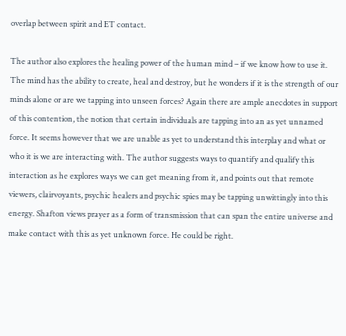overlap between spirit and ET contact.

The author also explores the healing power of the human mind – if we know how to use it. The mind has the ability to create, heal and destroy, but he wonders if it is the strength of our minds alone or are we tapping into unseen forces? Again there are ample anecdotes in support of this contention, the notion that certain individuals are tapping into an as yet unnamed force. It seems however that we are unable as yet to understand this interplay and what or who it is we are interacting with. The author suggests ways to quantify and qualify this interaction as he explores ways we can get meaning from it, and points out that remote viewers, clairvoyants, psychic healers and psychic spies may be tapping unwittingly into this energy. Shafton views prayer as a form of transmission that can span the entire universe and make contact with this as yet unknown force. He could be right.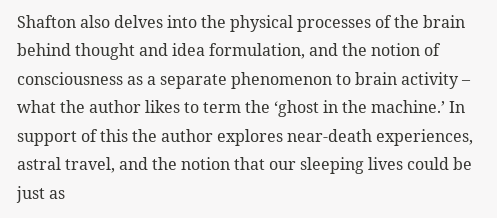Shafton also delves into the physical processes of the brain behind thought and idea formulation, and the notion of consciousness as a separate phenomenon to brain activity – what the author likes to term the ‘ghost in the machine.’ In support of this the author explores near-death experiences, astral travel, and the notion that our sleeping lives could be just as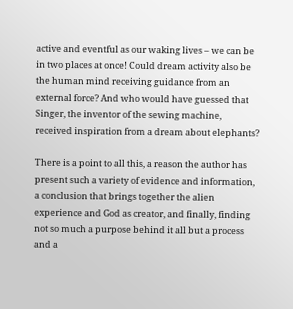active and eventful as our waking lives – we can be in two places at once! Could dream activity also be the human mind receiving guidance from an external force? And who would have guessed that Singer, the inventor of the sewing machine, received inspiration from a dream about elephants?

There is a point to all this, a reason the author has present such a variety of evidence and information, a conclusion that brings together the alien experience and God as creator, and finally, finding not so much a purpose behind it all but a process and a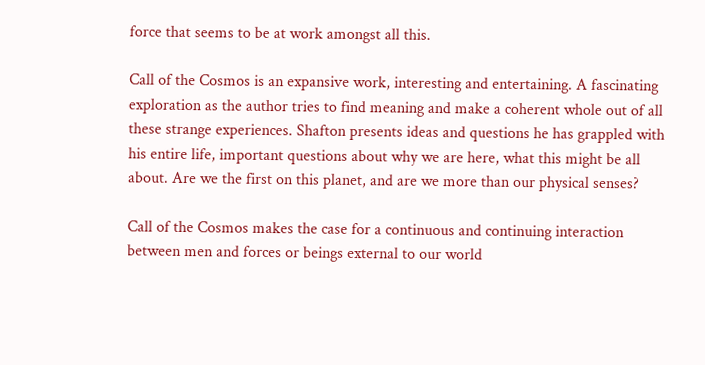force that seems to be at work amongst all this.

Call of the Cosmos is an expansive work, interesting and entertaining. A fascinating exploration as the author tries to find meaning and make a coherent whole out of all these strange experiences. Shafton presents ideas and questions he has grappled with his entire life, important questions about why we are here, what this might be all about. Are we the first on this planet, and are we more than our physical senses?

Call of the Cosmos makes the case for a continuous and continuing interaction between men and forces or beings external to our world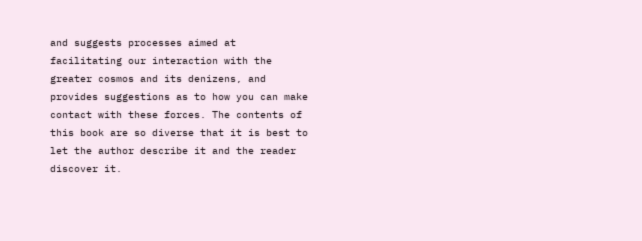and suggests processes aimed at facilitating our interaction with the greater cosmos and its denizens, and provides suggestions as to how you can make contact with these forces. The contents of this book are so diverse that it is best to let the author describe it and the reader discover it.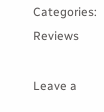Categories: Reviews

Leave a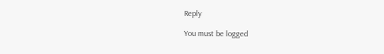Reply

You must be logged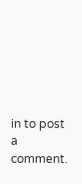in to post a comment.